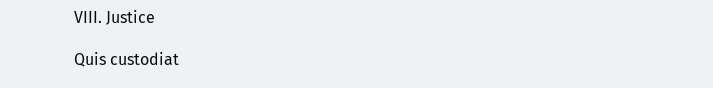VIII. Justice

Quis custodiat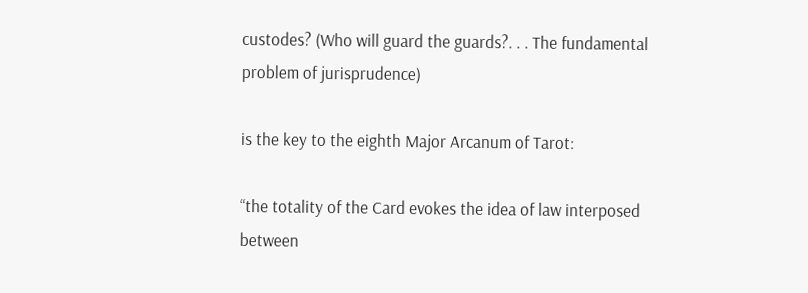custodes? (Who will guard the guards?. . . The fundamental problem of jurisprudence)

is the key to the eighth Major Arcanum of Tarot:

“the totality of the Card evokes the idea of law interposed between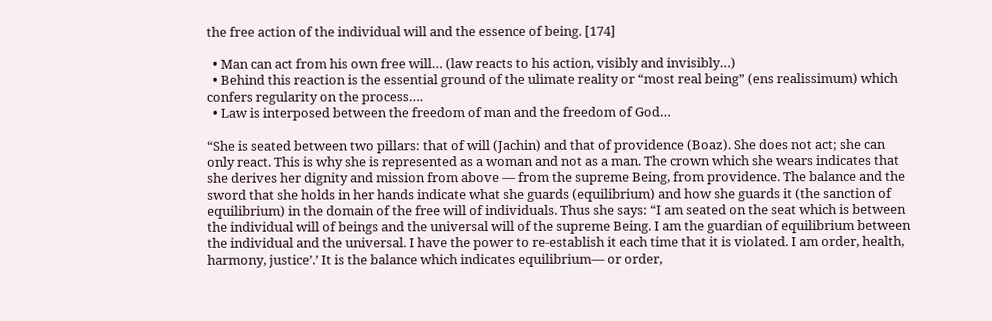the free action of the individual will and the essence of being. [174]

  • Man can act from his own free will… (law reacts to his action, visibly and invisibly…)
  • Behind this reaction is the essential ground of the ulimate reality or “most real being” (ens realissimum) which confers regularity on the process….
  • Law is interposed between the freedom of man and the freedom of God…

“She is seated between two pillars: that of will (Jachin) and that of providence (Boaz). She does not act; she can only react. This is why she is represented as a woman and not as a man. The crown which she wears indicates that she derives her dignity and mission from above — from the supreme Being, from providence. The balance and the sword that she holds in her hands indicate what she guards (equilibrium) and how she guards it (the sanction of equilibrium) in the domain of the free will of individuals. Thus she says: “I am seated on the seat which is between the individual will of beings and the universal will of the supreme Being. I am the guardian of equilibrium between the individual and the universal. I have the power to re-establish it each time that it is violated. I am order, health, harmony, justice’.’ It is the balance which indicates equilibrium— or order,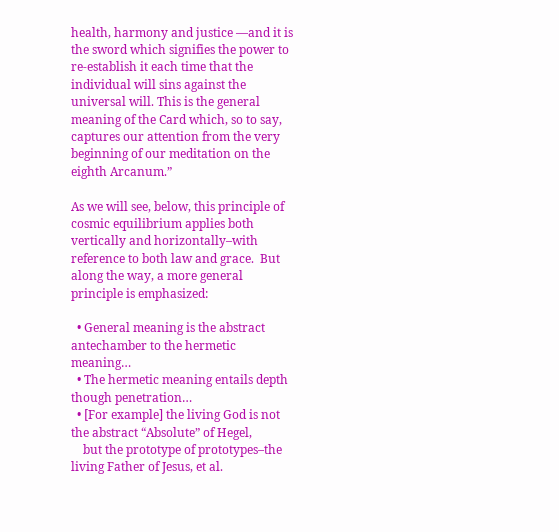health, harmony and justice —and it is the sword which signifies the power to re-establish it each time that the individual will sins against the universal will. This is the general meaning of the Card which, so to say, captures our attention from the very beginning of our meditation on the eighth Arcanum.”

As we will see, below, this principle of cosmic equilibrium applies both vertically and horizontally–with reference to both law and grace.  But along the way, a more general principle is emphasized:

  • General meaning is the abstract antechamber to the hermetic meaning…
  • The hermetic meaning entails depth though penetration…
  • [For example] the living God is not the abstract “Absolute” of Hegel,
    but the prototype of prototypes–the living Father of Jesus, et al.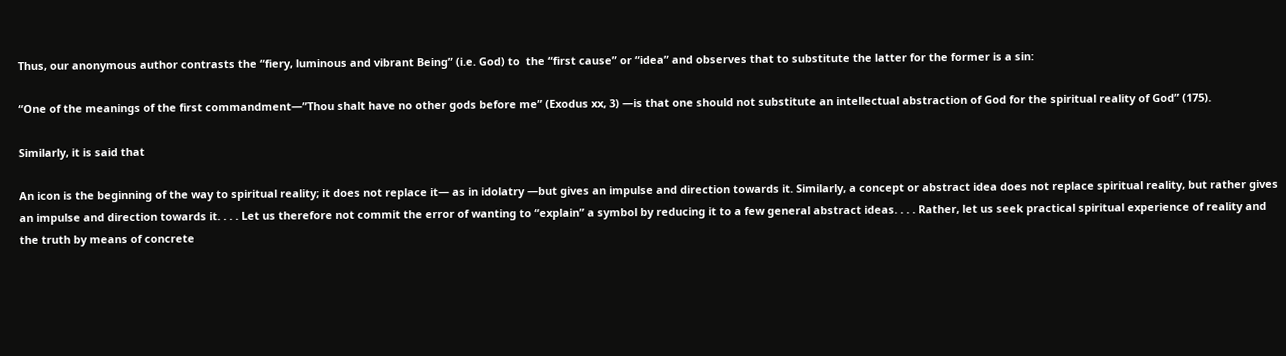Thus, our anonymous author contrasts the “fiery, luminous and vibrant Being” (i.e. God) to  the “first cause” or “idea” and observes that to substitute the latter for the former is a sin:

“One of the meanings of the first commandment—”Thou shalt have no other gods before me” (Exodus xx, 3) —is that one should not substitute an intellectual abstraction of God for the spiritual reality of God” (175).

Similarly, it is said that

An icon is the beginning of the way to spiritual reality; it does not replace it— as in idolatry —but gives an impulse and direction towards it. Similarly, a concept or abstract idea does not replace spiritual reality, but rather gives an impulse and direction towards it. . . . Let us therefore not commit the error of wanting to “explain” a symbol by reducing it to a few general abstract ideas. . . . Rather, let us seek practical spiritual experience of reality and the truth by means of concrete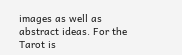images as well as abstract ideas. For the Tarot is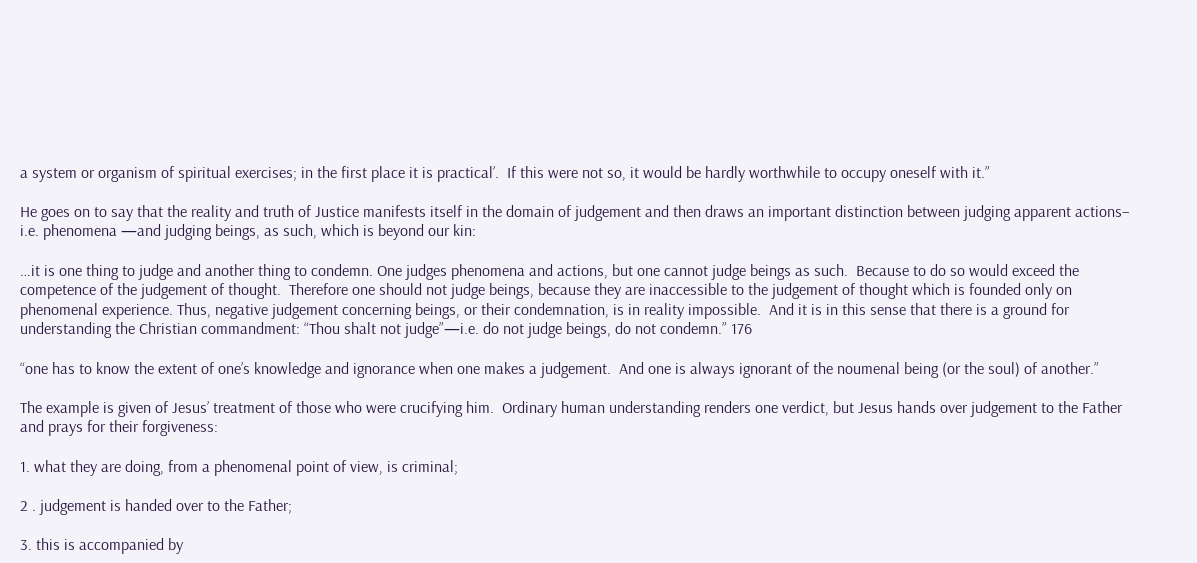a system or organism of spiritual exercises; in the first place it is practical’.  If this were not so, it would be hardly worthwhile to occupy oneself with it.”

He goes on to say that the reality and truth of Justice manifests itself in the domain of judgement and then draws an important distinction between judging apparent actions– i.e. phenomena —and judging beings, as such, which is beyond our kin:

…it is one thing to judge and another thing to condemn. One judges phenomena and actions, but one cannot judge beings as such.  Because to do so would exceed the competence of the judgement of thought.  Therefore one should not judge beings, because they are inaccessible to the judgement of thought which is founded only on phenomenal experience. Thus, negative judgement concerning beings, or their condemnation, is in reality impossible.  And it is in this sense that there is a ground for understanding the Christian commandment: “Thou shalt not judge”—i.e. do not judge beings, do not condemn.” 176

“one has to know the extent of one’s knowledge and ignorance when one makes a judgement.  And one is always ignorant of the noumenal being (or the soul) of another.”

The example is given of Jesus’ treatment of those who were crucifying him.  Ordinary human understanding renders one verdict, but Jesus hands over judgement to the Father and prays for their forgiveness:

1. what they are doing, from a phenomenal point of view, is criminal;

2 . judgement is handed over to the Father;

3. this is accompanied by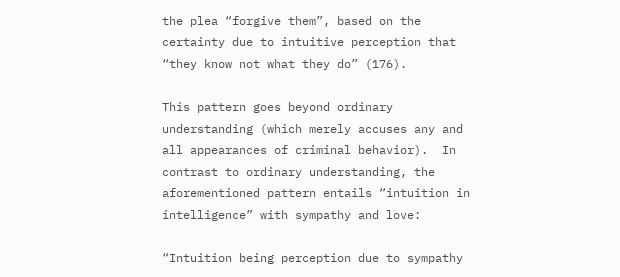the plea “forgive them”, based on the certainty due to intuitive perception that “they know not what they do” (176).

This pattern goes beyond ordinary understanding (which merely accuses any and all appearances of criminal behavior).  In contrast to ordinary understanding, the aforementioned pattern entails “intuition in intelligence” with sympathy and love:

“Intuition being perception due to sympathy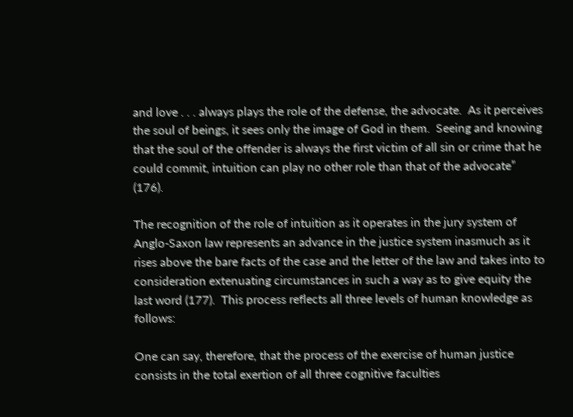and love . . . always plays the role of the defense, the advocate.  As it perceives the soul of beings, it sees only the image of God in them.  Seeing and knowing that the soul of the offender is always the first victim of all sin or crime that he could commit, intuition can play no other role than that of the advocate” (176).

The recognition of the role of intuition as it operates in the jury system of Anglo-Saxon law represents an advance in the justice system inasmuch as it rises above the bare facts of the case and the letter of the law and takes into to consideration extenuating circumstances in such a way as to give equity the last word (177).  This process reflects all three levels of human knowledge as follows:

One can say, therefore, that the process of the exercise of human justice consists in the total exertion of all three cognitive faculties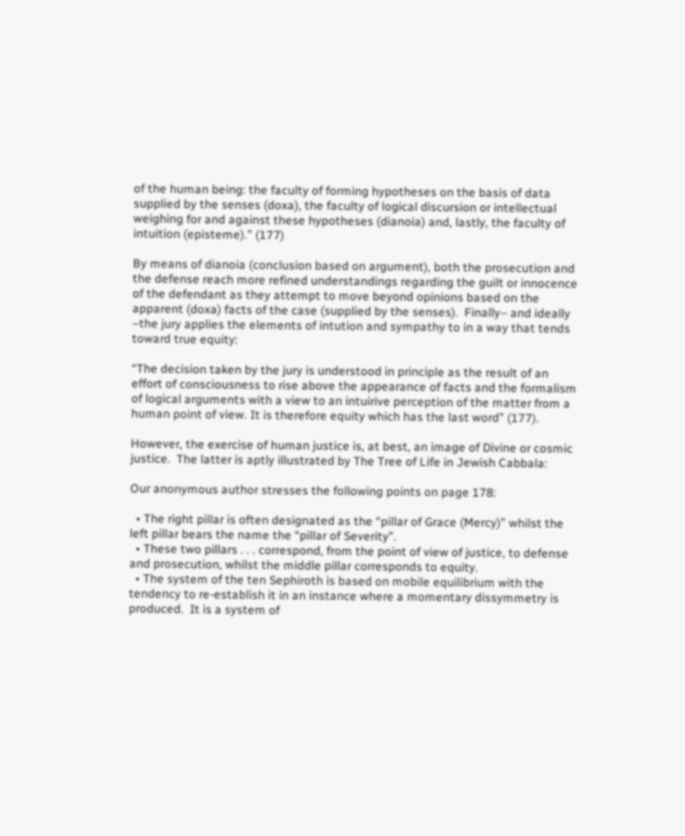of the human being: the faculty of forming hypotheses on the basis of data supplied by the senses (doxa), the faculty of logical discursion or intellectual weighing for and against these hypotheses (dianoia) and, lastly, the faculty of intuition (episteme).” (177)

By means of dianoia (conclusion based on argument), both the prosecution and the defense reach more refined understandings regarding the guilt or innocence of the defendant as they attempt to move beyond opinions based on the apparent (doxa) facts of the case (supplied by the senses).  Finally– and ideally –the jury applies the elements of intution and sympathy to in a way that tends toward true equity:

“The decision taken by the jury is understood in principle as the result of an effort of consciousness to rise above the appearance of facts and the formalism of logical arguments with a view to an intuirive perception of the matter from a human point of view. It is therefore equity which has the last word” (177).

However, the exercise of human justice is, at best, an image of Divine or cosmic justice.  The latter is aptly illustrated by The Tree of Life in Jewish Cabbala:

Our anonymous author stresses the following points on page 178:

  • The right pillar is often designated as the “pillar of Grace (Mercy)” whilst the left pillar bears the name the “pillar of Severity”.
  • These two pillars . . . correspond, from the point of view of justice, to defense and prosecution, whilst the middle pillar corresponds to equity.
  • The system of the ten Sephiroth is based on mobile equilibrium with the tendency to re-establish it in an instance where a momentary dissymmetry is produced.  It is a system of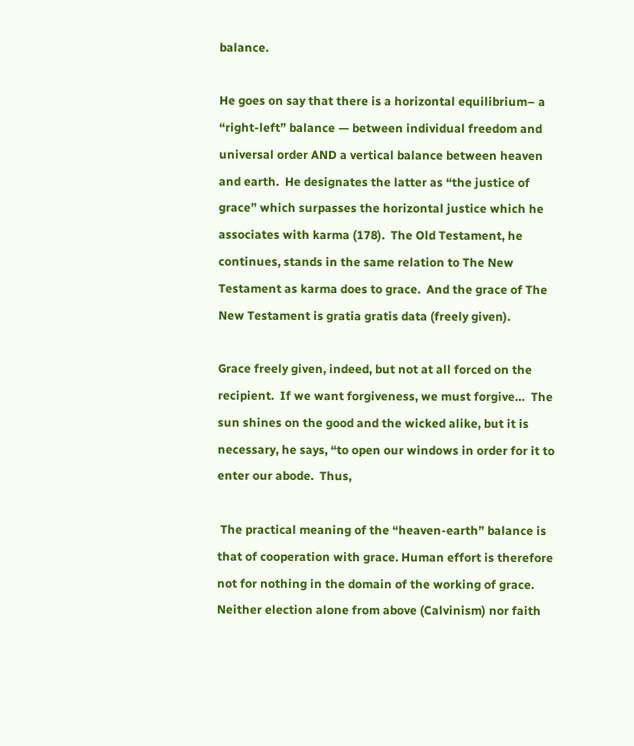balance.

He goes on say that there is a horizontal equilibrium– a “right-left” balance — between individual freedom and universal order AND a vertical balance between heaven and earth.  He designates the latter as “the justice of grace” which surpasses the horizontal justice which he associates with karma (178).  The Old Testament, he continues, stands in the same relation to The New Testament as karma does to grace.  And the grace of The New Testament is gratia gratis data (freely given).

Grace freely given, indeed, but not at all forced on the recipient.  If we want forgiveness, we must forgive…  The sun shines on the good and the wicked alike, but it is necessary, he says, “to open our windows in order for it to enter our abode.  Thus,

 The practical meaning of the “heaven-earth” balance is that of cooperation with grace. Human effort is therefore not for nothing in the domain of the working of grace. Neither election alone from above (Calvinism) nor faith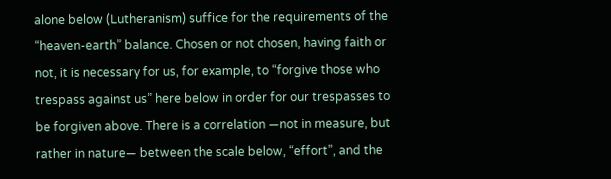alone below (Lutheranism) suffice for the requirements of the “heaven-earth” balance. Chosen or not chosen, having faith or not, it is necessary for us, for example, to “forgive those who trespass against us” here below in order for our trespasses to be forgiven above. There is a correlation —not in measure, but rather in nature— between the scale below, “effort”, and the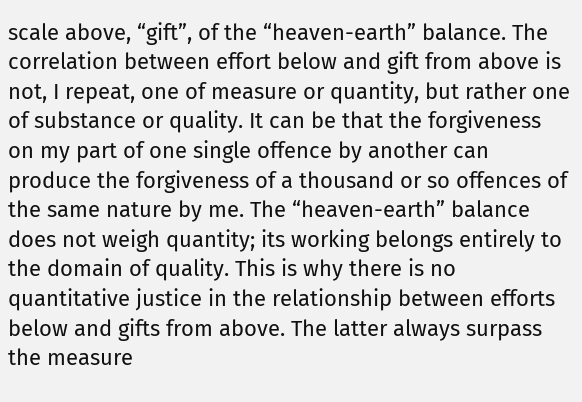scale above, “gift”, of the “heaven-earth” balance. The correlation between effort below and gift from above is not, I repeat, one of measure or quantity, but rather one of substance or quality. It can be that the forgiveness on my part of one single offence by another can produce the forgiveness of a thousand or so offences of the same nature by me. The “heaven-earth” balance does not weigh quantity; its working belongs entirely to the domain of quality. This is why there is no quantitative justice in the relationship between efforts below and gifts from above. The latter always surpass the measure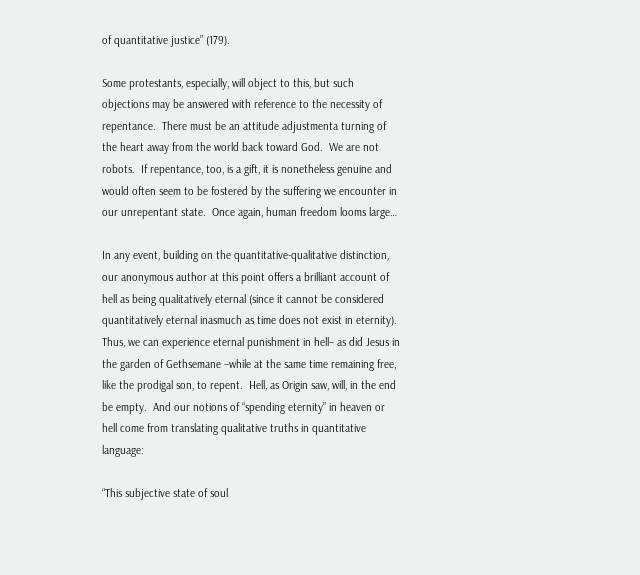of quantitative justice” (179).

Some protestants, especially, will object to this, but such objections may be answered with reference to the necessity of repentance.  There must be an attitude adjustmenta turning of the heart away from the world back toward God.  We are not robots.  If repentance, too, is a gift, it is nonetheless genuine and would often seem to be fostered by the suffering we encounter in our unrepentant state.  Once again, human freedom looms large…

In any event, building on the quantitative-qualitative distinction, our anonymous author at this point offers a brilliant account of hell as being qualitatively eternal (since it cannot be considered quantitatively eternal inasmuch as time does not exist in eternity).  Thus, we can experience eternal punishment in hell– as did Jesus in the garden of Gethsemane –while at the same time remaining free, like the prodigal son, to repent.  Hell, as Origin saw, will, in the end be empty.  And our notions of “spending eternity” in heaven or hell come from translating qualitative truths in quantitative language:

“This subjective state of soul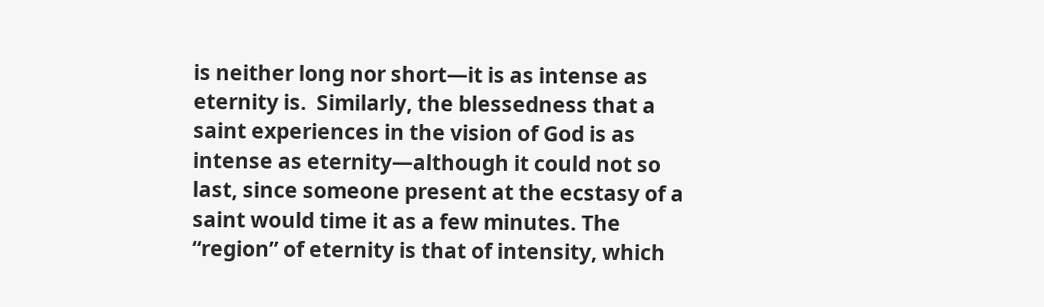is neither long nor short—it is as intense as eternity is.  Similarly, the blessedness that a saint experiences in the vision of God is as intense as eternity—although it could not so last, since someone present at the ecstasy of a saint would time it as a few minutes. The “region” of eternity is that of intensity, which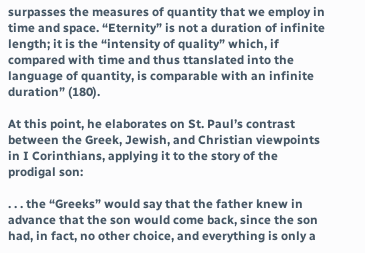surpasses the measures of quantity that we employ in time and space. “Eternity” is not a duration of infinite length; it is the “intensity of quality” which, if compared with time and thus ttanslated into the language of quantity, is comparable with an infinite duration” (180).

At this point, he elaborates on St. Paul’s contrast between the Greek, Jewish, and Christian viewpoints in I Corinthians, applying it to the story of the prodigal son:

. . . the “Greeks” would say that the father knew in advance that the son would come back, since the son had, in fact, no other choice, and everything is only a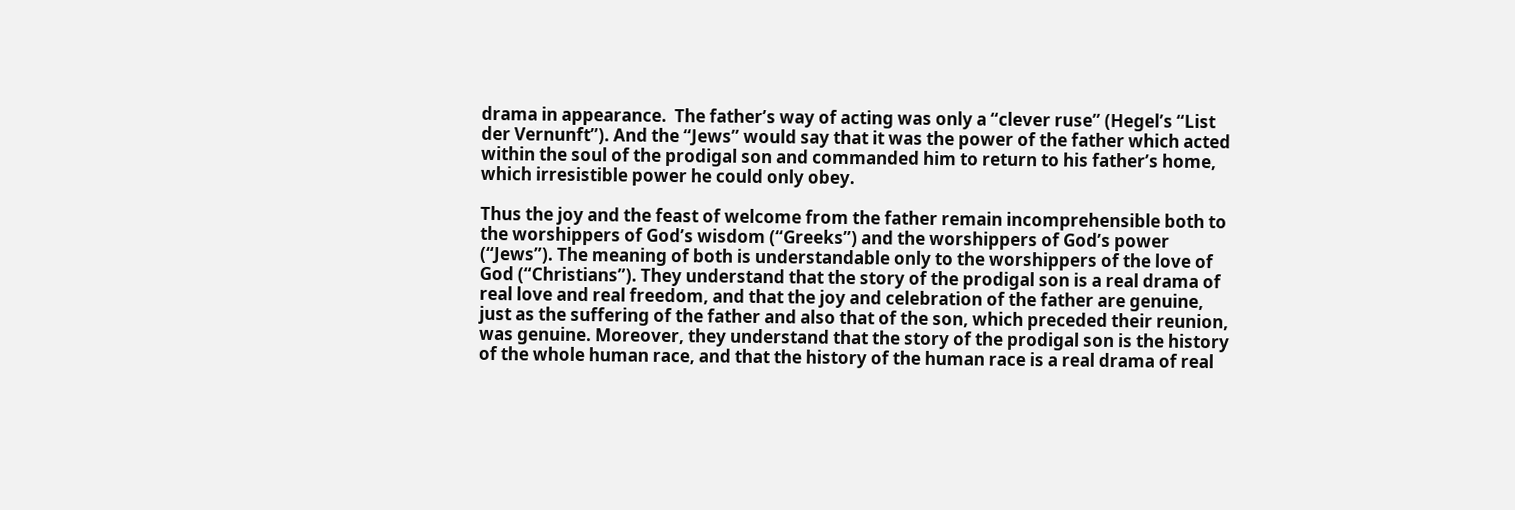drama in appearance.  The father’s way of acting was only a “clever ruse” (Hegel’s “List der Vernunft”). And the “Jews” would say that it was the power of the father which acted within the soul of the prodigal son and commanded him to return to his father’s home, which irresistible power he could only obey.

Thus the joy and the feast of welcome from the father remain incomprehensible both to the worshippers of God’s wisdom (“Greeks”) and the worshippers of God’s power (“Jews”). The meaning of both is understandable only to the worshippers of the love of God (“Christians”). They understand that the story of the prodigal son is a real drama of real love and real freedom, and that the joy and celebration of the father are genuine, just as the suffering of the father and also that of the son, which preceded their reunion, was genuine. Moreover, they understand that the story of the prodigal son is the history of the whole human race, and that the history of the human race is a real drama of real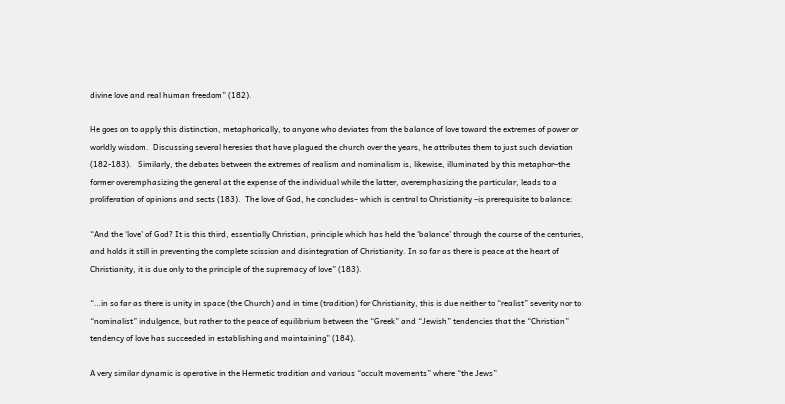divine love and real human freedom” (182).

He goes on to apply this distinction, metaphorically, to anyone who deviates from the balance of love toward the extremes of power or worldly wisdom.  Discussing several heresies that have plagued the church over the years, he attributes them to just such deviation (182-183).   Similarly, the debates between the extremes of realism and nominalism is, likewise, illuminated by this metaphor–the former overemphasizing the general at the expense of the individual while the latter, overemphasizing the particular, leads to a proliferation of opinions and sects (183).  The love of God, he concludes– which is central to Christianity –is prerequisite to balance:

“And the ‘love’ of God? It is this third, essentially Christian, principle which has held the ‘balance’ through the course of the centuries, and holds it still in preventing the complete scission and disintegration of Christianity. In so far as there is peace at the heart of Christianity, it is due only to the principle of the supremacy of love” (183).

“…in so far as there is unity in space (the Church) and in time (tradition) for Christianity, this is due neither to “realist” severity nor to “nominalist” indulgence, but rather to the peace of equilibrium between the “Greek” and “Jewish” tendencies that the “Christian” tendency of love has succeeded in establishing and maintaining” (184).

A very similar dynamic is operative in the Hermetic tradition and various “occult movements” where “the Jews”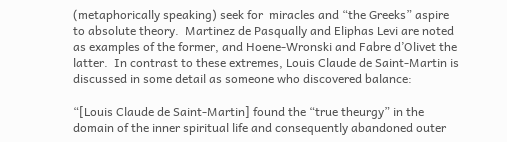(metaphorically speaking) seek for  miracles and “the Greeks” aspire to absolute theory.  Martinez de Pasqually and Eliphas Levi are noted as examples of the former, and Hoene-Wronski and Fabre d’Olivet the latter.  In contrast to these extremes, Louis Claude de Saint-Martin is discussed in some detail as someone who discovered balance:

“[Louis Claude de Saint-Martin] found the “true theurgy” in the domain of the inner spiritual life and consequently abandoned outer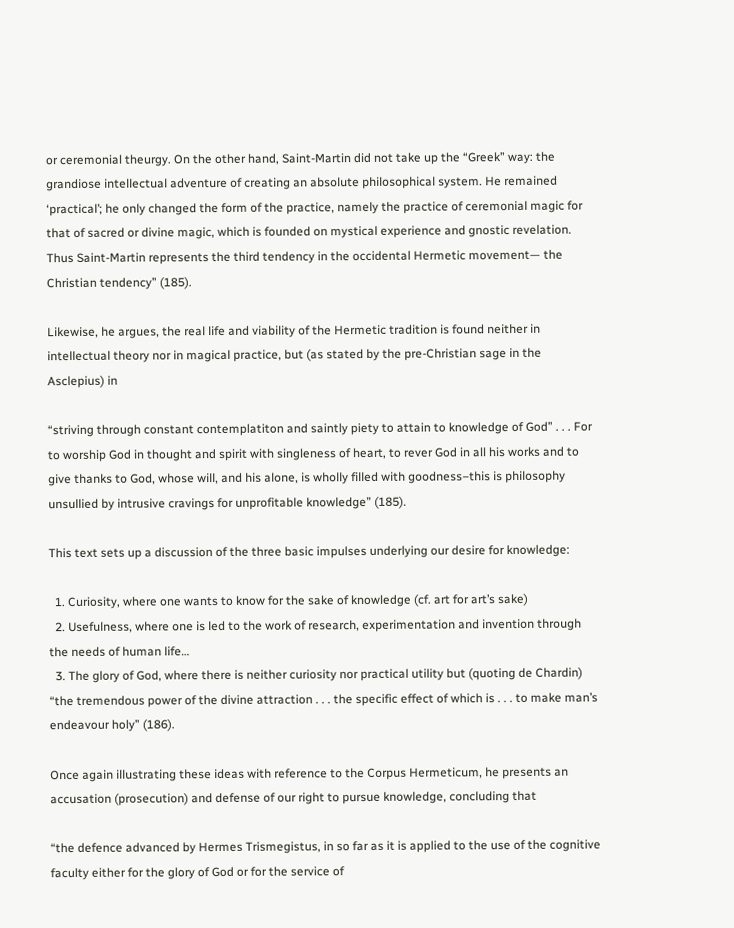or ceremonial theurgy. On the other hand, Saint-Martin did not take up the “Greek” way: the grandiose intellectual adventure of creating an absolute philosophical system. He remained ‘practical’; he only changed the form of the practice, namely the practice of ceremonial magic for that of sacred or divine magic, which is founded on mystical experience and gnostic revelation. Thus Saint-Martin represents the third tendency in the occidental Hermetic movement— the Christian tendency” (185).

Likewise, he argues, the real life and viability of the Hermetic tradition is found neither in intellectual theory nor in magical practice, but (as stated by the pre-Christian sage in the Asclepius) in

“striving through constant contemplatiton and saintly piety to attain to knowledge of God” . . . For to worship God in thought and spirit with singleness of heart, to rever God in all his works and to give thanks to God, whose will, and his alone, is wholly filled with goodness–this is philosophy unsullied by intrusive cravings for unprofitable knowledge” (185).

This text sets up a discussion of the three basic impulses underlying our desire for knowledge:

  1. Curiosity, where one wants to know for the sake of knowledge (cf. art for art’s sake)
  2. Usefulness, where one is led to the work of research, experimentation and invention through the needs of human life…
  3. The glory of God, where there is neither curiosity nor practical utility but (quoting de Chardin) “the tremendous power of the divine attraction . . . the specific effect of which is . . . to make man’s endeavour holy” (186).

Once again illustrating these ideas with reference to the Corpus Hermeticum, he presents an accusation (prosecution) and defense of our right to pursue knowledge, concluding that

“the defence advanced by Hermes Trismegistus, in so far as it is applied to the use of the cognitive faculty either for the glory of God or for the service of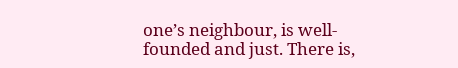one’s neighbour, is well-founded and just. There is,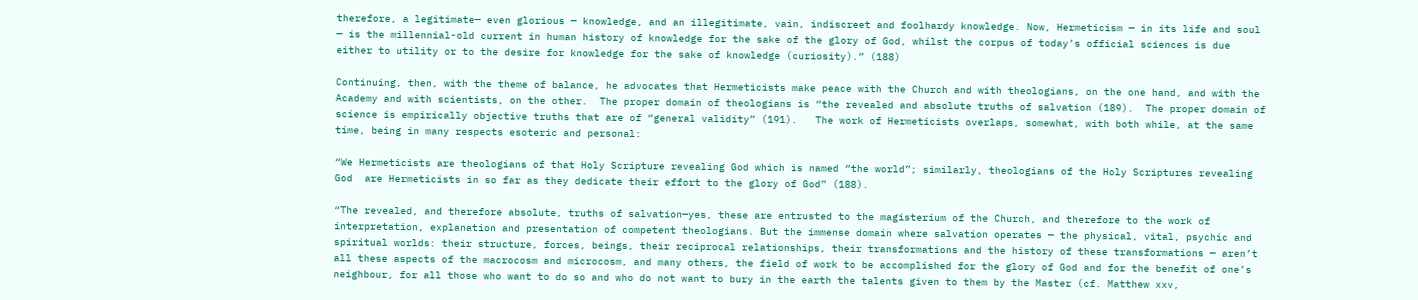therefore, a legitimate— even glorious — knowledge, and an illegitimate, vain, indiscreet and foolhardy knowledge. Now, Hermeticism — in its life and soul — is the millennial-old current in human history of knowledge for the sake of the glory of God, whilst the corpus of today’s official sciences is due either to utility or to the desire for knowledge for the sake of knowledge (curiosity).” (188)

Continuing, then, with the theme of balance, he advocates that Hermeticists make peace with the Church and with theologians, on the one hand, and with the Academy and with scientists, on the other.  The proper domain of theologians is “the revealed and absolute truths of salvation (189).  The proper domain of science is empirically objective truths that are of “general validity” (191).   The work of Hermeticists overlaps, somewhat, with both while, at the same time, being in many respects esoteric and personal:

“We Hermeticists are theologians of that Holy Scripture revealing God which is named “the world”; similarly, theologians of the Holy Scriptures revealing God  are Hermeticists in so far as they dedicate their effort to the glory of God” (188).

“The revealed, and therefore absolute, truths of salvation—yes, these are entrusted to the magisterium of the Church, and therefore to the work of interpretation, explanation and presentation of competent theologians. But the immense domain where salvation operates — the physical, vital, psychic and spiritual worlds: their structure, forces, beings, their reciprocal relationships, their transformations and the history of these transformations — aren’t all these aspects of the macrocosm and microcosm, and many others, the field of work to be accomplished for the glory of God and for the benefit of one’s neighbour, for all those who want to do so and who do not want to bury in the earth the talents given to them by the Master (cf. Matthew xxv,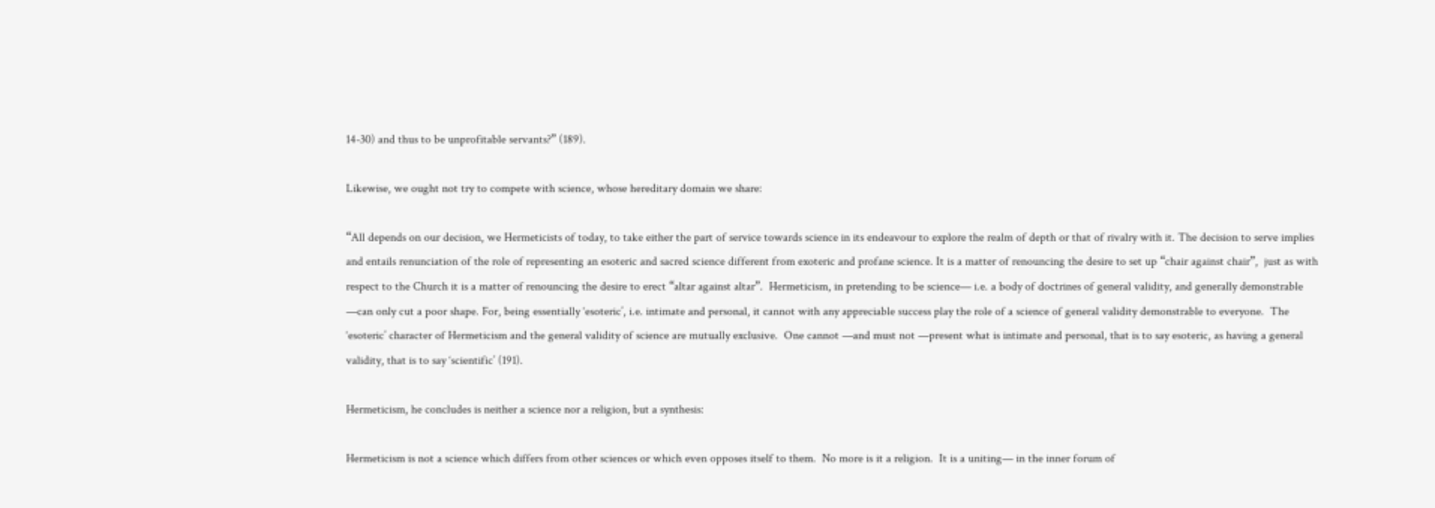14-30) and thus to be unprofitable servants?” (189).

Likewise, we ought not try to compete with science, whose hereditary domain we share:

“All depends on our decision, we Hermeticists of today, to take either the part of service towards science in its endeavour to explore the realm of depth or that of rivalry with it. The decision to serve implies and entails renunciation of the role of representing an esoteric and sacred science different from exoteric and profane science. It is a matter of renouncing the desire to set up “chair against chair”,  just as with respect to the Church it is a matter of renouncing the desire to erect “altar against altar”.  Hermeticism, in pretending to be science— i.e. a body of doctrines of general validity, and generally demonstrable —can only cut a poor shape. For, being essentially ‘esoteric’, i.e. intimate and personal, it cannot with any appreciable success play the role of a science of general validity demonstrable to everyone.  The ‘esoteric’ character of Hermeticism and the general validity of science are mutually exclusive.  One cannot —and must not —present what is intimate and personal, that is to say esoteric, as having a general validity, that is to say ‘scientific’ (191).

Hermeticism, he concludes is neither a science nor a religion, but a synthesis:

Hermeticism is not a science which differs from other sciences or which even opposes itself to them.  No more is it a religion.  It is a uniting— in the inner forum of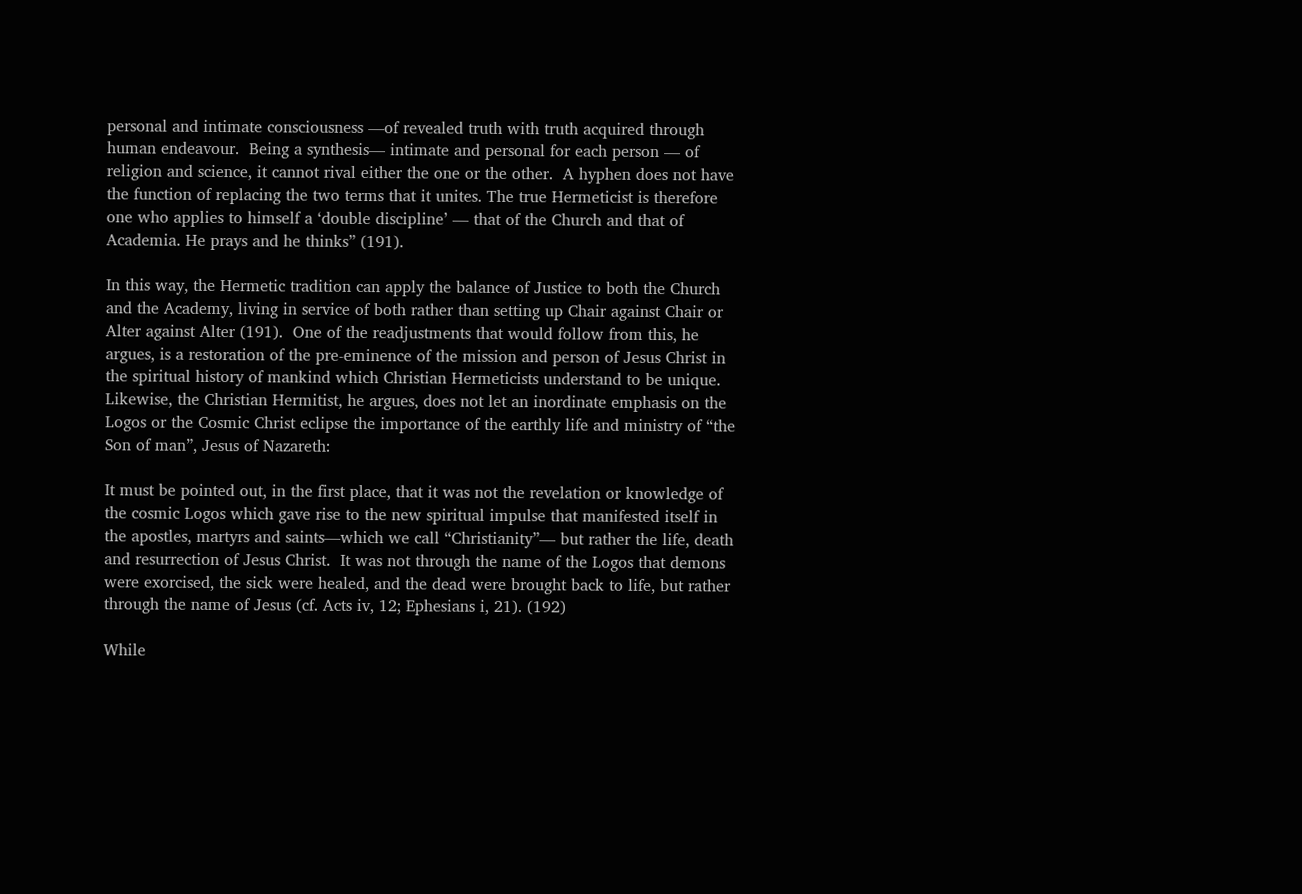personal and intimate consciousness —of revealed truth with truth acquired through human endeavour.  Being a synthesis— intimate and personal for each person — of religion and science, it cannot rival either the one or the other.  A hyphen does not have the function of replacing the two terms that it unites. The true Hermeticist is therefore one who applies to himself a ‘double discipline’ — that of the Church and that of Academia. He prays and he thinks” (191).

In this way, the Hermetic tradition can apply the balance of Justice to both the Church and the Academy, living in service of both rather than setting up Chair against Chair or Alter against Alter (191).  One of the readjustments that would follow from this, he argues, is a restoration of the pre-eminence of the mission and person of Jesus Christ in the spiritual history of mankind which Christian Hermeticists understand to be unique.  Likewise, the Christian Hermitist, he argues, does not let an inordinate emphasis on the Logos or the Cosmic Christ eclipse the importance of the earthly life and ministry of “the Son of man”, Jesus of Nazareth:

It must be pointed out, in the first place, that it was not the revelation or knowledge of the cosmic Logos which gave rise to the new spiritual impulse that manifested itself in the apostles, martyrs and saints—which we call “Christianity”— but rather the life, death and resurrection of Jesus Christ.  It was not through the name of the Logos that demons were exorcised, the sick were healed, and the dead were brought back to life, but rather through the name of Jesus (cf. Acts iv, 12; Ephesians i, 21). (192)

While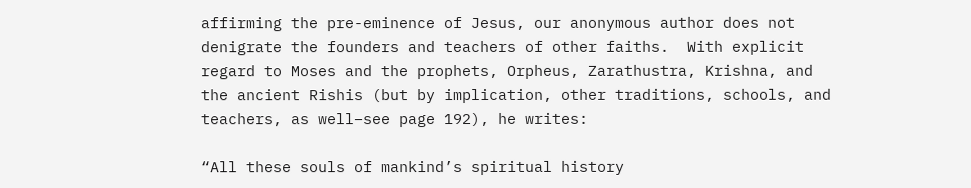affirming the pre-eminence of Jesus, our anonymous author does not denigrate the founders and teachers of other faiths.  With explicit regard to Moses and the prophets, Orpheus, Zarathustra, Krishna, and the ancient Rishis (but by implication, other traditions, schools, and teachers, as well–see page 192), he writes:

“All these souls of mankind’s spiritual history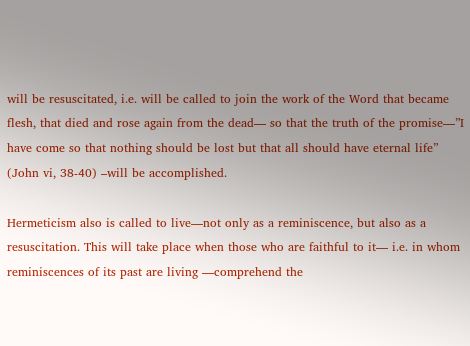will be resuscitated, i.e. will be called to join the work of the Word that became flesh, that died and rose again from the dead— so that the truth of the promise—”I have come so that nothing should be lost but that all should have eternal life” (John vi, 38-40) –will be accomplished.

Hermeticism also is called to live—not only as a reminiscence, but also as a resuscitation. This will take place when those who are faithful to it— i.e. in whom reminiscences of its past are living —comprehend the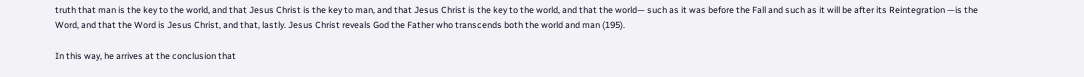truth that man is the key to the world, and that Jesus Christ is the key to man, and that Jesus Christ is the key to the world, and that the world— such as it was before the Fall and such as it will be after its Reintegration —is the Word, and that the Word is Jesus Christ, and that, lastly. Jesus Christ reveals God the Father who transcends both the world and man (195).

In this way, he arrives at the conclusion that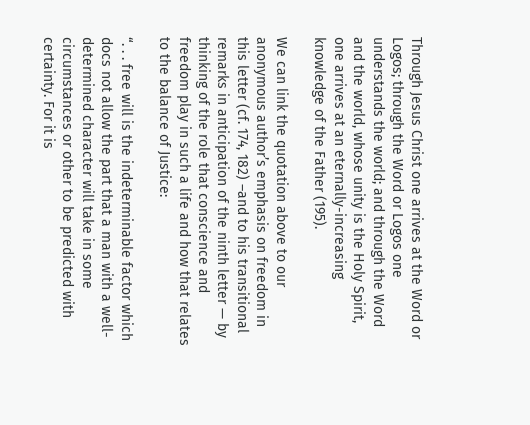Through Jesus Christ one arrives at the Word or Logos; through the Word or Logos one understands the world; and through the Word and the world, whose unity is the Holy Spirit, one arrives at an eternally-increasing knowledge of the Father (195).

We can link the quotation above to our anonymous author’s emphasis on freedom in this letter (cf. 174, 182) –and to his transitional remarks in anticipation of the ninth letter — by thinking of the role that conscience and freedom play in such a life and how that relates to the balance of Justice:

“. . . free will is the indeterminable factor which docs not allow the part that a man with a well-determined character will take in some circumstances or other to be predicted with certainty. For it is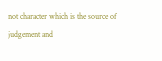not character which is the source of judgement and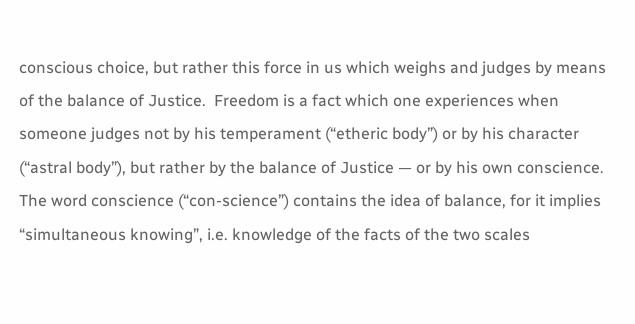conscious choice, but rather this force in us which weighs and judges by means of the balance of Justice.  Freedom is a fact which one experiences when someone judges not by his temperament (“etheric body”) or by his character (“astral body”), but rather by the balance of Justice — or by his own conscience.  The word conscience (“con-science”) contains the idea of balance, for it implies “simultaneous knowing”, i.e. knowledge of the facts of the two scales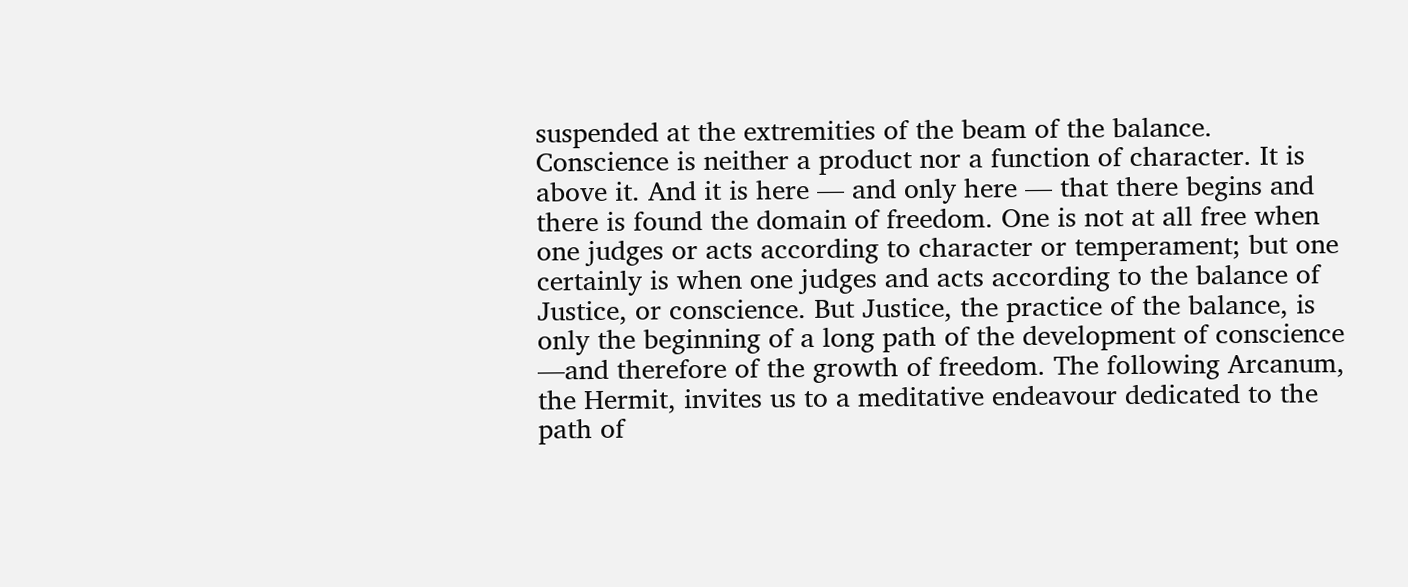suspended at the extremities of the beam of the balance. Conscience is neither a product nor a function of character. It is above it. And it is here — and only here — that there begins and there is found the domain of freedom. One is not at all free when one judges or acts according to character or temperament; but one certainly is when one judges and acts according to the balance of Justice, or conscience. But Justice, the practice of the balance, is only the beginning of a long path of the development of conscience —and therefore of the growth of freedom. The following Arcanum, the Hermit, invites us to a meditative endeavour dedicated to the path of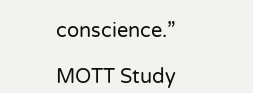conscience.”

MOTT Study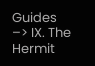Guides –> IX. The Hermit